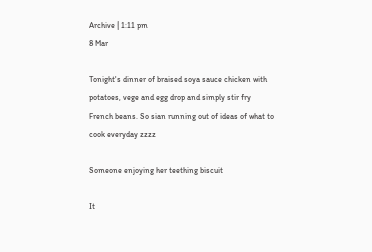Archive | 1:11 pm
8 Mar

Tonight's dinner of braised soya sauce chicken with potatoes, vege and egg drop and simply stir fry French beans. So sian running out of ideas of what to cook everyday zzzz

Someone enjoying her teething biscuit

It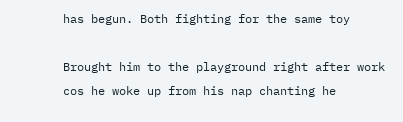has begun. Both fighting for the same toy

Brought him to the playground right after work cos he woke up from his nap chanting he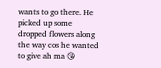wants to go there. He picked up some dropped flowers along the way cos he wanted to give ah ma 😘